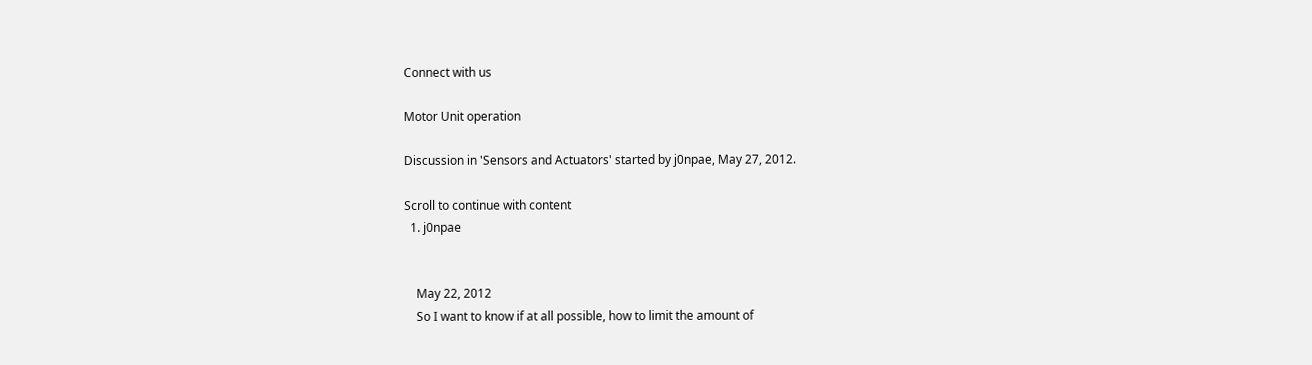Connect with us

Motor Unit operation

Discussion in 'Sensors and Actuators' started by j0npae, May 27, 2012.

Scroll to continue with content
  1. j0npae


    May 22, 2012
    So I want to know if at all possible, how to limit the amount of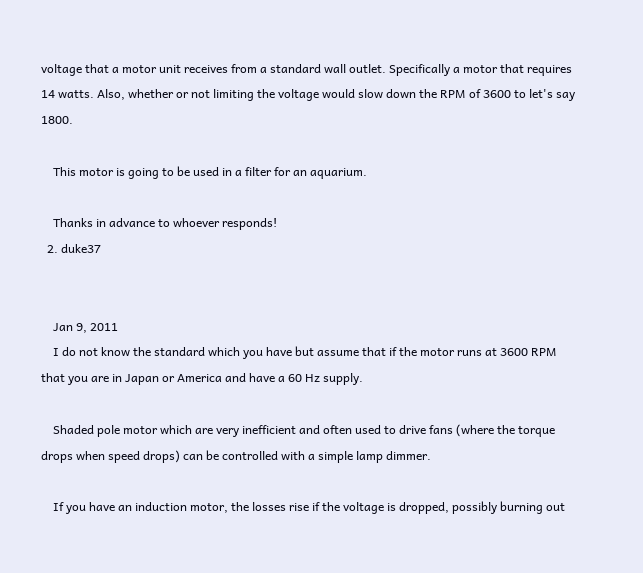voltage that a motor unit receives from a standard wall outlet. Specifically a motor that requires 14 watts. Also, whether or not limiting the voltage would slow down the RPM of 3600 to let's say 1800.

    This motor is going to be used in a filter for an aquarium.

    Thanks in advance to whoever responds!
  2. duke37


    Jan 9, 2011
    I do not know the standard which you have but assume that if the motor runs at 3600 RPM that you are in Japan or America and have a 60 Hz supply.

    Shaded pole motor which are very inefficient and often used to drive fans (where the torque drops when speed drops) can be controlled with a simple lamp dimmer.

    If you have an induction motor, the losses rise if the voltage is dropped, possibly burning out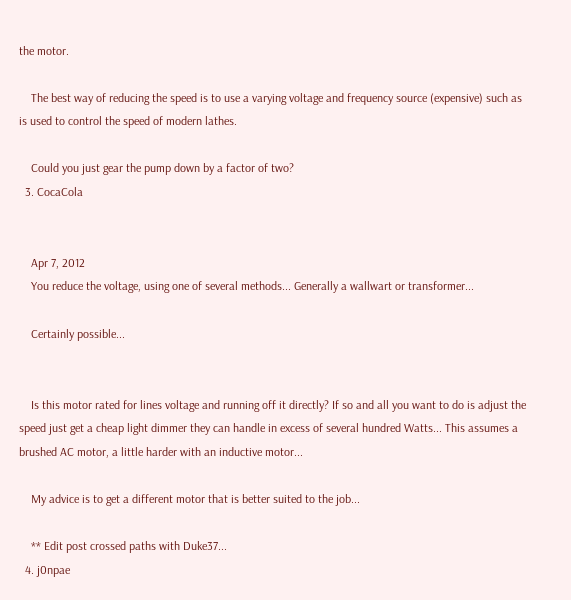the motor.

    The best way of reducing the speed is to use a varying voltage and frequency source (expensive) such as is used to control the speed of modern lathes.

    Could you just gear the pump down by a factor of two?
  3. CocaCola


    Apr 7, 2012
    You reduce the voltage, using one of several methods... Generally a wallwart or transformer...

    Certainly possible...


    Is this motor rated for lines voltage and running off it directly? If so and all you want to do is adjust the speed just get a cheap light dimmer they can handle in excess of several hundred Watts... This assumes a brushed AC motor, a little harder with an inductive motor...

    My advice is to get a different motor that is better suited to the job...

    ** Edit post crossed paths with Duke37...
  4. j0npae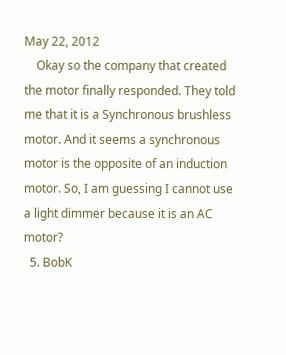May 22, 2012
    Okay so the company that created the motor finally responded. They told me that it is a Synchronous brushless motor. And it seems a synchronous motor is the opposite of an induction motor. So, I am guessing I cannot use a light dimmer because it is an AC motor?
  5. BobK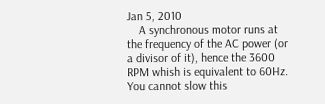Jan 5, 2010
    A synchronous motor runs at the frequency of the AC power (or a divisor of it), hence the 3600 RPM whish is equivalent to 60Hz. You cannot slow this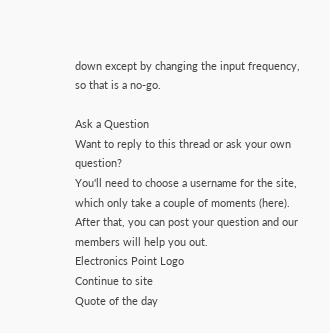down except by changing the input frequency, so that is a no-go.

Ask a Question
Want to reply to this thread or ask your own question?
You'll need to choose a username for the site, which only take a couple of moments (here). After that, you can post your question and our members will help you out.
Electronics Point Logo
Continue to site
Quote of the day